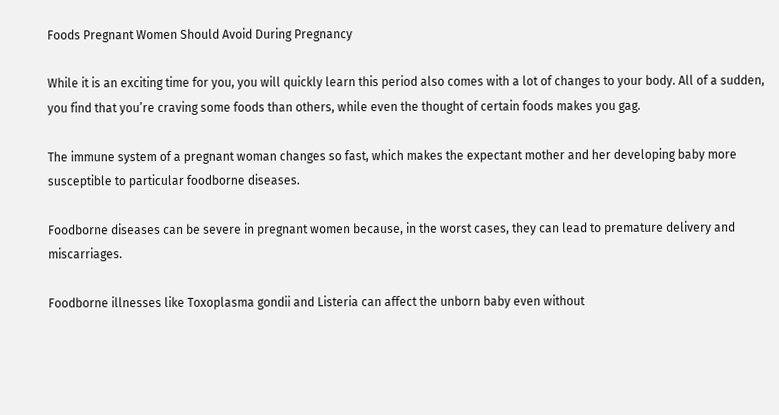Foods Pregnant Women Should Avoid During Pregnancy

While it is an exciting time for you, you will quickly learn this period also comes with a lot of changes to your body. All of a sudden, you find that you’re craving some foods than others, while even the thought of certain foods makes you gag.

The immune system of a pregnant woman changes so fast, which makes the expectant mother and her developing baby more susceptible to particular foodborne diseases.

Foodborne diseases can be severe in pregnant women because, in the worst cases, they can lead to premature delivery and miscarriages.

Foodborne illnesses like Toxoplasma gondii and Listeria can affect the unborn baby even without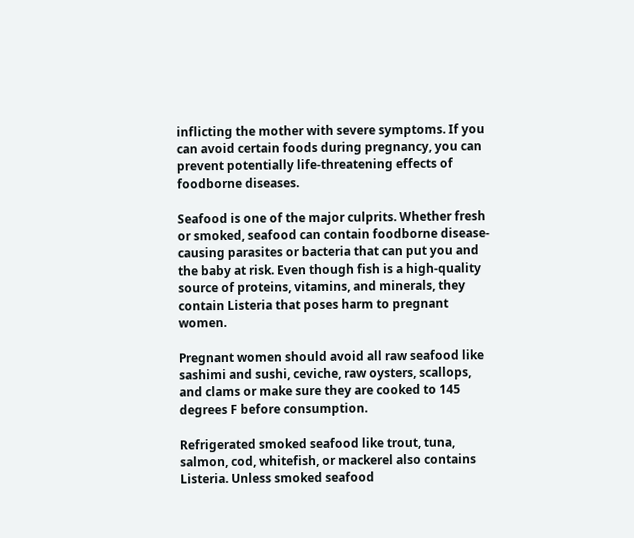inflicting the mother with severe symptoms. If you can avoid certain foods during pregnancy, you can prevent potentially life-threatening effects of foodborne diseases.

Seafood is one of the major culprits. Whether fresh or smoked, seafood can contain foodborne disease-causing parasites or bacteria that can put you and the baby at risk. Even though fish is a high-quality source of proteins, vitamins, and minerals, they contain Listeria that poses harm to pregnant women.

Pregnant women should avoid all raw seafood like sashimi and sushi, ceviche, raw oysters, scallops, and clams or make sure they are cooked to 145 degrees F before consumption.

Refrigerated smoked seafood like trout, tuna, salmon, cod, whitefish, or mackerel also contains Listeria. Unless smoked seafood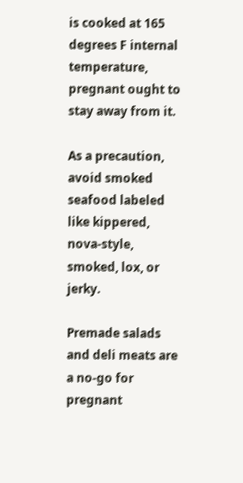is cooked at 165 degrees F internal temperature, pregnant ought to stay away from it.

As a precaution, avoid smoked seafood labeled like kippered, nova-style, smoked, lox, or jerky.

Premade salads and deli meats are a no-go for pregnant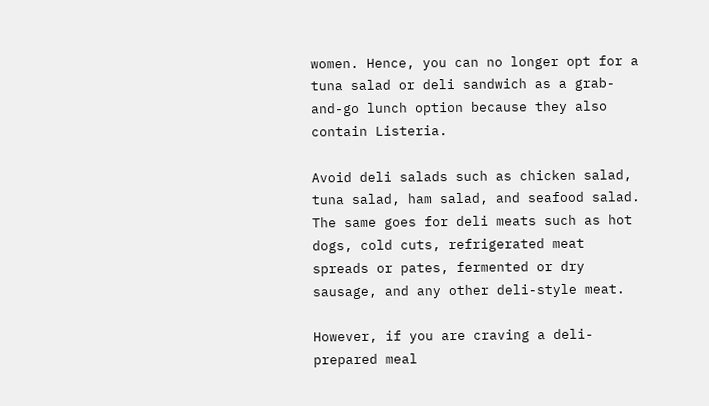women. Hence, you can no longer opt for a tuna salad or deli sandwich as a grab-and-go lunch option because they also contain Listeria.

Avoid deli salads such as chicken salad, tuna salad, ham salad, and seafood salad. The same goes for deli meats such as hot dogs, cold cuts, refrigerated meat spreads or pates, fermented or dry sausage, and any other deli-style meat.

However, if you are craving a deli-prepared meal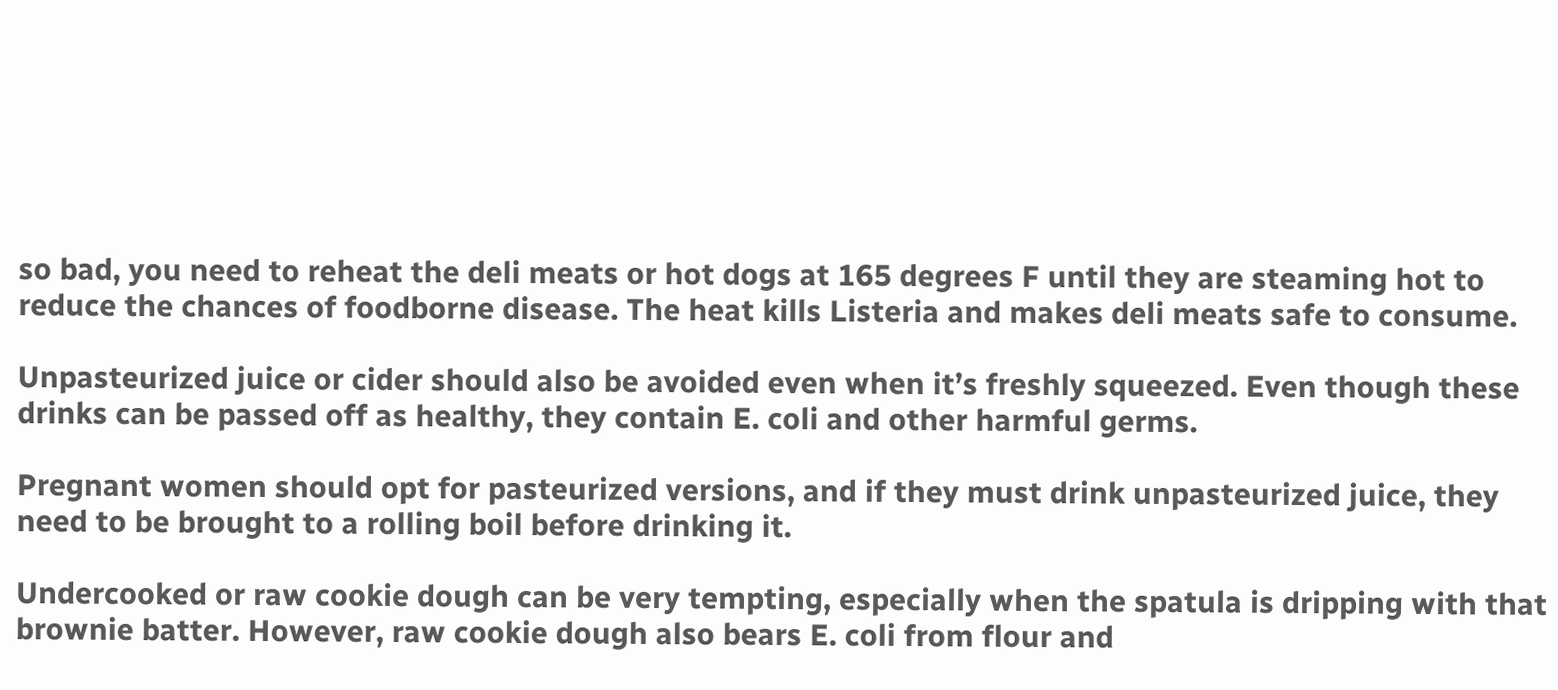so bad, you need to reheat the deli meats or hot dogs at 165 degrees F until they are steaming hot to reduce the chances of foodborne disease. The heat kills Listeria and makes deli meats safe to consume.

Unpasteurized juice or cider should also be avoided even when it’s freshly squeezed. Even though these drinks can be passed off as healthy, they contain E. coli and other harmful germs.

Pregnant women should opt for pasteurized versions, and if they must drink unpasteurized juice, they need to be brought to a rolling boil before drinking it.

Undercooked or raw cookie dough can be very tempting, especially when the spatula is dripping with that brownie batter. However, raw cookie dough also bears E. coli from flour and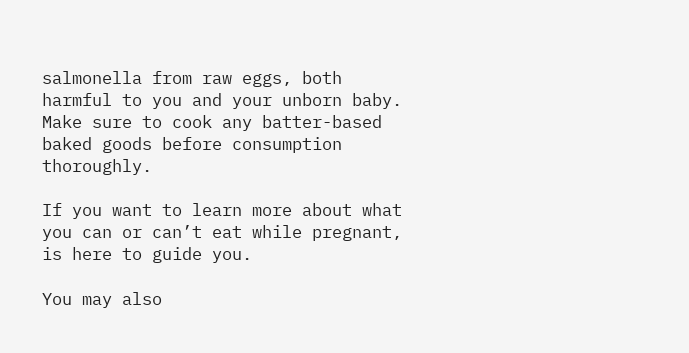salmonella from raw eggs, both harmful to you and your unborn baby. Make sure to cook any batter-based baked goods before consumption thoroughly.

If you want to learn more about what you can or can’t eat while pregnant, is here to guide you.

You may also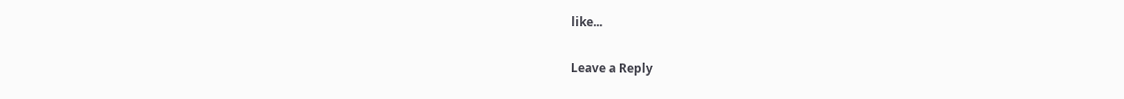like...

Leave a Reply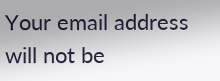Your email address will not be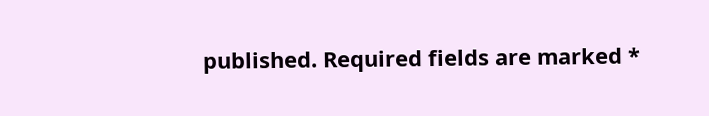published. Required fields are marked *